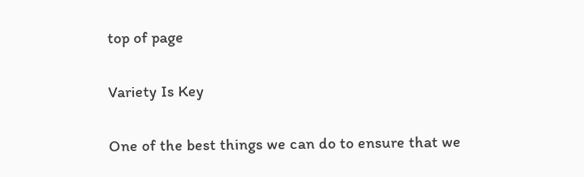top of page

Variety Is Key

One of the best things we can do to ensure that we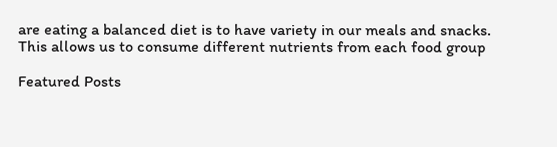are eating a balanced diet is to have variety in our meals and snacks. This allows us to consume different nutrients from each food group

Featured Posts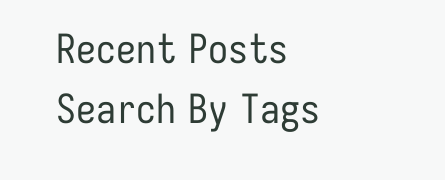Recent Posts
Search By Tags